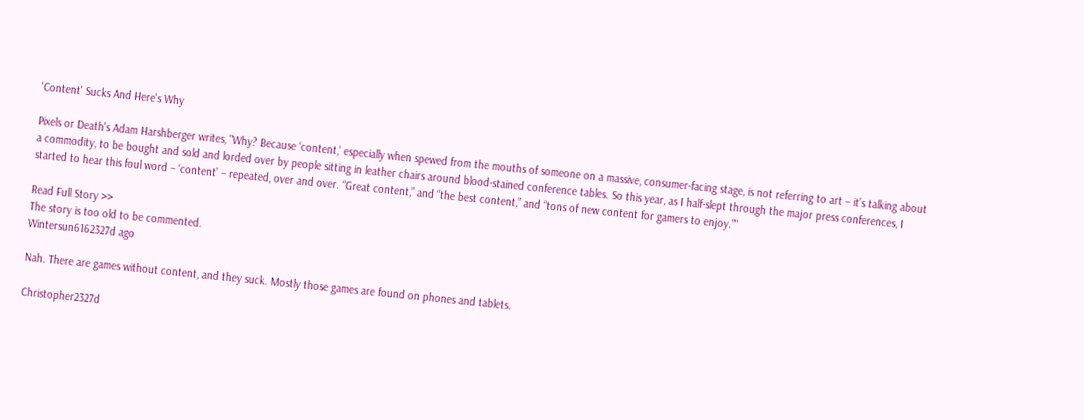'Content' Sucks And Here's Why

Pixels or Death's Adam Harshberger writes, "Why? Because ‘content,’ especially when spewed from the mouths of someone on a massive, consumer-facing stage, is not referring to art – it’s talking about a commodity, to be bought and sold and lorded over by people sitting in leather chairs around blood-stained conference tables. So this year, as I half-slept through the major press conferences, I started to hear this foul word – ‘content’ – repeated, over and over. “Great content,” and “the best content,” and “tons of new content for gamers to enjoy.”"

Read Full Story >>
The story is too old to be commented.
Wintersun6162327d ago

Nah. There are games without content, and they suck. Mostly those games are found on phones and tablets.

Christopher2327d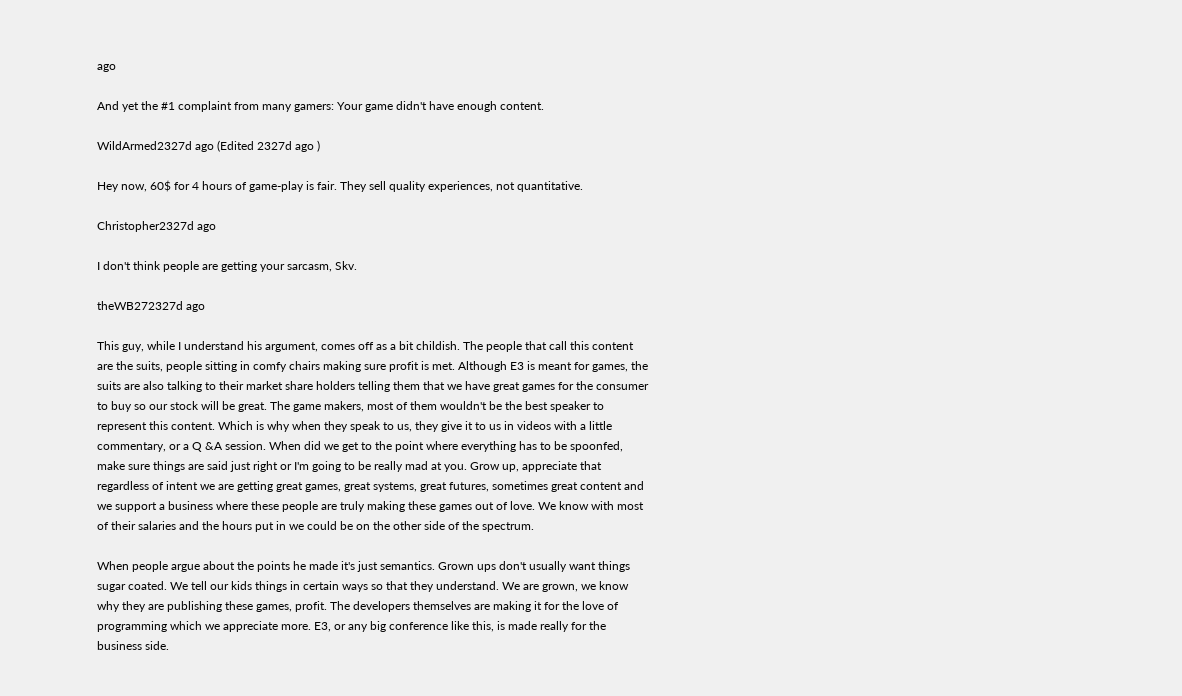ago

And yet the #1 complaint from many gamers: Your game didn't have enough content.

WildArmed2327d ago (Edited 2327d ago )

Hey now, 60$ for 4 hours of game-play is fair. They sell quality experiences, not quantitative.

Christopher2327d ago

I don't think people are getting your sarcasm, Skv.

theWB272327d ago

This guy, while I understand his argument, comes off as a bit childish. The people that call this content are the suits, people sitting in comfy chairs making sure profit is met. Although E3 is meant for games, the suits are also talking to their market share holders telling them that we have great games for the consumer to buy so our stock will be great. The game makers, most of them wouldn't be the best speaker to represent this content. Which is why when they speak to us, they give it to us in videos with a little commentary, or a Q &A session. When did we get to the point where everything has to be spoonfed, make sure things are said just right or I'm going to be really mad at you. Grow up, appreciate that regardless of intent we are getting great games, great systems, great futures, sometimes great content and we support a business where these people are truly making these games out of love. We know with most of their salaries and the hours put in we could be on the other side of the spectrum.

When people argue about the points he made it's just semantics. Grown ups don't usually want things sugar coated. We tell our kids things in certain ways so that they understand. We are grown, we know why they are publishing these games, profit. The developers themselves are making it for the love of programming which we appreciate more. E3, or any big conference like this, is made really for the business side.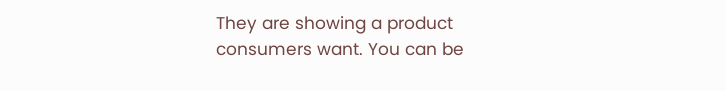They are showing a product consumers want. You can be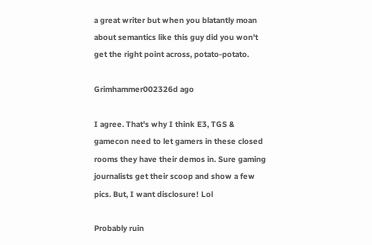a great writer but when you blatantly moan about semantics like this guy did you won't get the right point across, potato-potato.

Grimhammer002326d ago

I agree. That's why I think E3, TGS & gamecon need to let gamers in these closed rooms they have their demos in. Sure gaming journalists get their scoop and show a few pics. But, I want disclosure! Lol

Probably ruin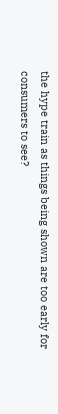the hype train as things being shown are too early for consumers to see?